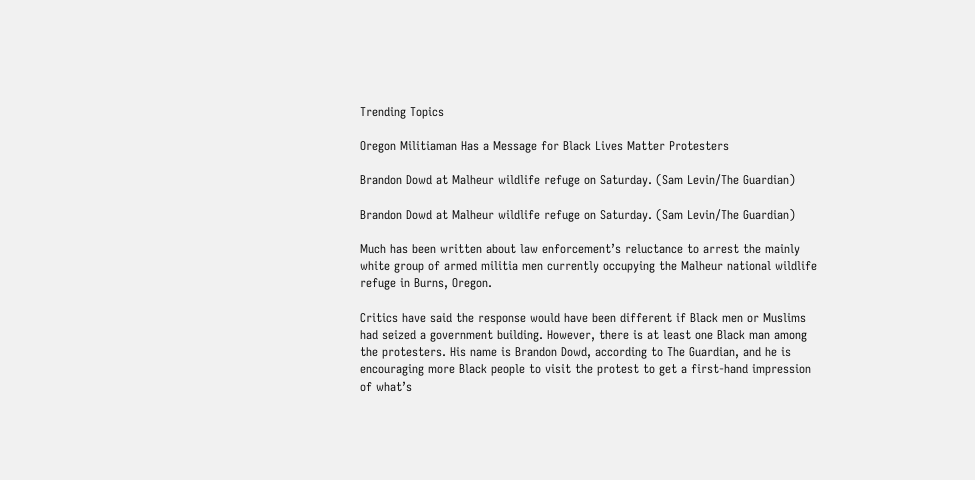Trending Topics

Oregon Militiaman Has a Message for Black Lives Matter Protesters

Brandon Dowd at Malheur wildlife refuge on Saturday. (Sam Levin/The Guardian)

Brandon Dowd at Malheur wildlife refuge on Saturday. (Sam Levin/The Guardian)

Much has been written about law enforcement’s reluctance to arrest the mainly white group of armed militia men currently occupying the Malheur national wildlife refuge in Burns, Oregon.

Critics have said the response would have been different if Black men or Muslims had seized a government building. However, there is at least one Black man among the protesters. His name is Brandon Dowd, according to The Guardian, and he is encouraging more Black people to visit the protest to get a first-hand impression of what’s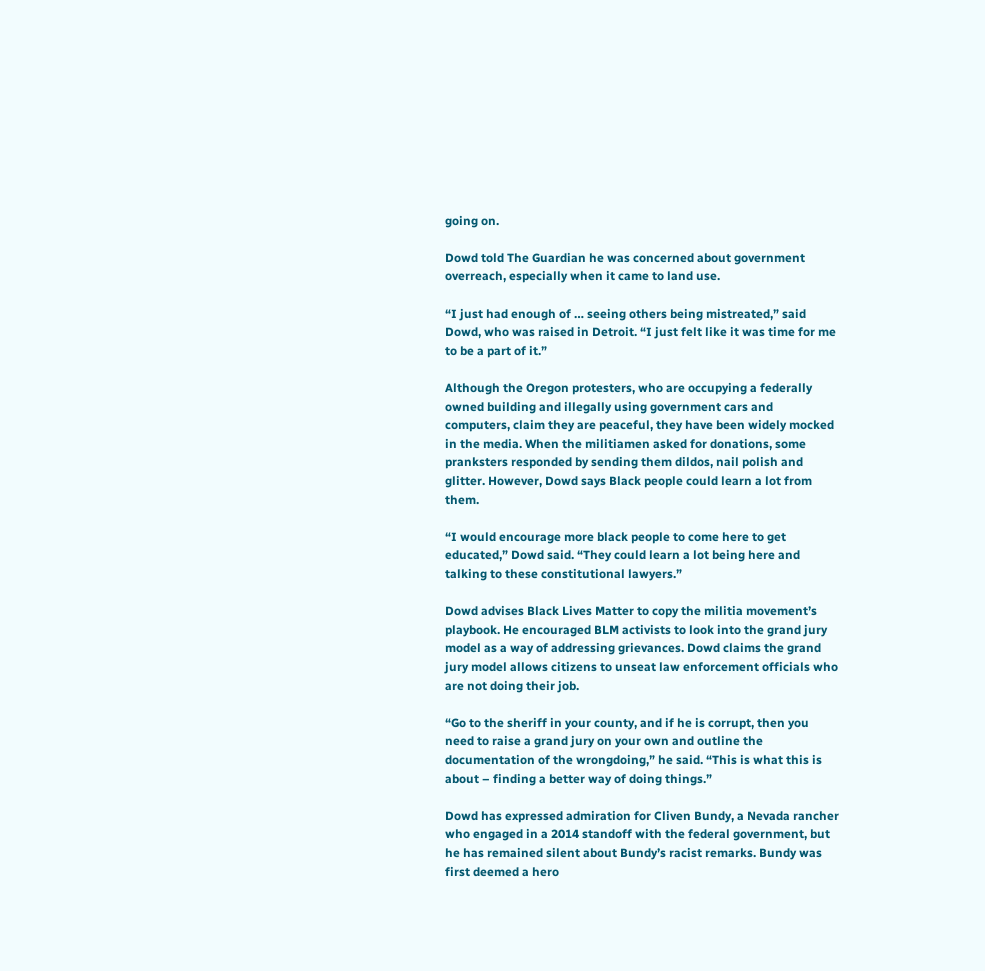going on.

Dowd told The Guardian he was concerned about government overreach, especially when it came to land use.

“I just had enough of … seeing others being mistreated,” said Dowd, who was raised in Detroit. “I just felt like it was time for me to be a part of it.”

Although the Oregon protesters, who are occupying a federally owned building and illegally using government cars and computers, claim they are peaceful, they have been widely mocked in the media. When the militiamen asked for donations, some pranksters responded by sending them dildos, nail polish and glitter. However, Dowd says Black people could learn a lot from them.

“I would encourage more black people to come here to get educated,” Dowd said. “They could learn a lot being here and talking to these constitutional lawyers.”

Dowd advises Black Lives Matter to copy the militia movement’s playbook. He encouraged BLM activists to look into the grand jury model as a way of addressing grievances. Dowd claims the grand jury model allows citizens to unseat law enforcement officials who are not doing their job.

“Go to the sheriff in your county, and if he is corrupt, then you need to raise a grand jury on your own and outline the documentation of the wrongdoing,” he said. “This is what this is about – finding a better way of doing things.”

Dowd has expressed admiration for Cliven Bundy, a Nevada rancher who engaged in a 2014 standoff with the federal government, but he has remained silent about Bundy’s racist remarks. Bundy was first deemed a hero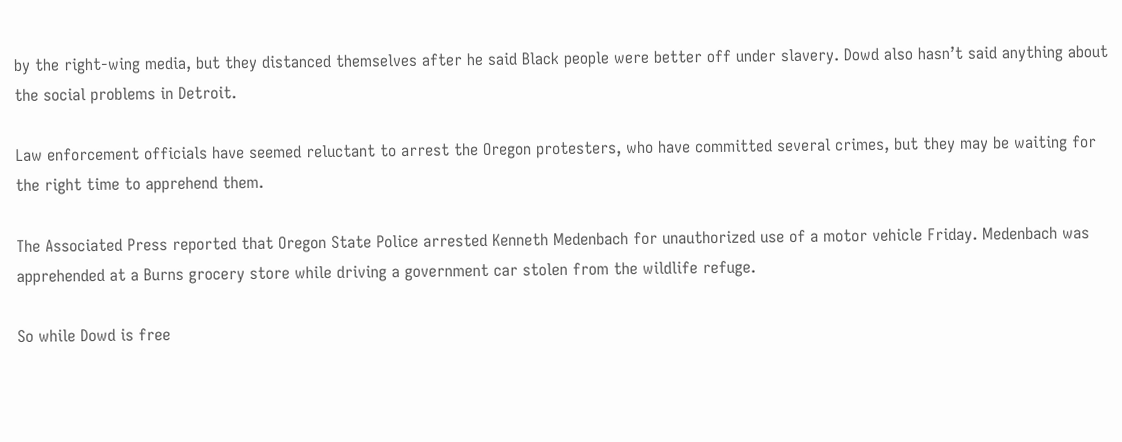by the right-wing media, but they distanced themselves after he said Black people were better off under slavery. Dowd also hasn’t said anything about the social problems in Detroit.

Law enforcement officials have seemed reluctant to arrest the Oregon protesters, who have committed several crimes, but they may be waiting for the right time to apprehend them.

The Associated Press reported that Oregon State Police arrested Kenneth Medenbach for unauthorized use of a motor vehicle Friday. Medenbach was apprehended at a Burns grocery store while driving a government car stolen from the wildlife refuge.

So while Dowd is free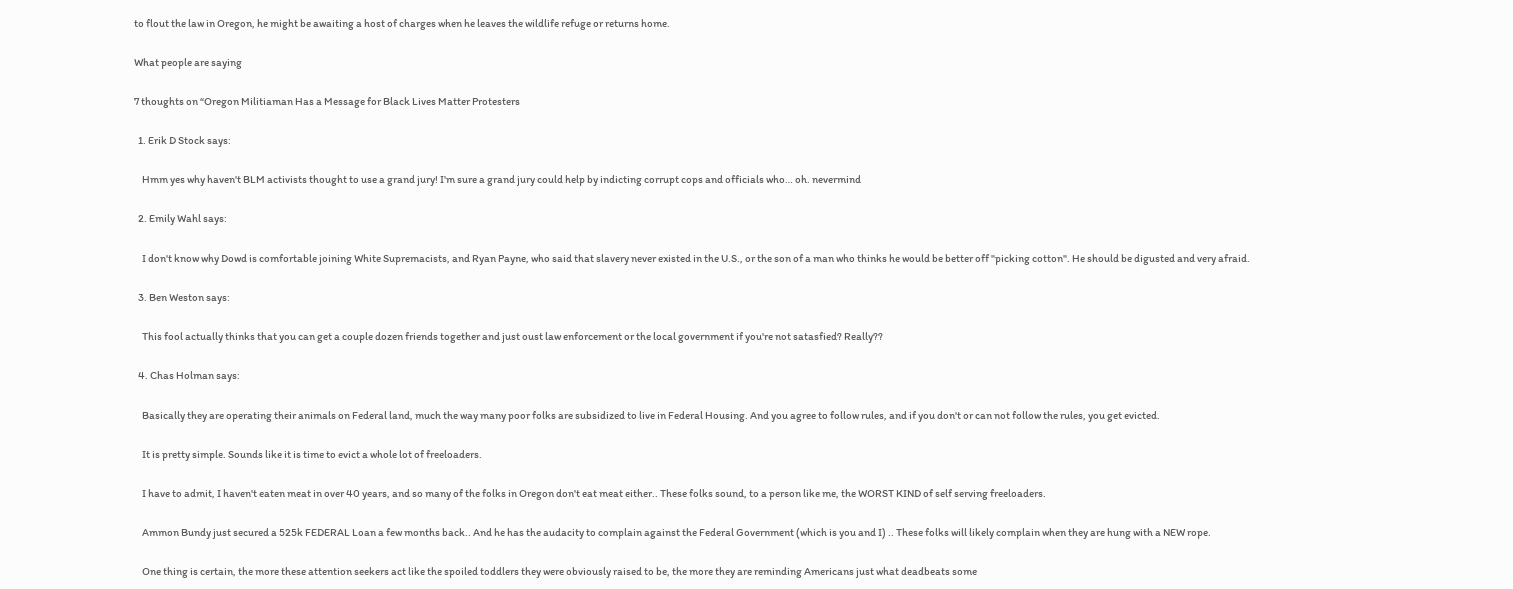to flout the law in Oregon, he might be awaiting a host of charges when he leaves the wildlife refuge or returns home.

What people are saying

7 thoughts on “Oregon Militiaman Has a Message for Black Lives Matter Protesters

  1. Erik D Stock says:

    Hmm yes why haven't BLM activists thought to use a grand jury! I'm sure a grand jury could help by indicting corrupt cops and officials who… oh. nevermind

  2. Emily Wahl says:

    I don't know why Dowd is comfortable joining White Supremacists, and Ryan Payne, who said that slavery never existed in the U.S., or the son of a man who thinks he would be better off "picking cotton". He should be digusted and very afraid.

  3. Ben Weston says:

    This fool actually thinks that you can get a couple dozen friends together and just oust law enforcement or the local government if you're not satasfied? Really??

  4. Chas Holman says:

    Basically they are operating their animals on Federal land, much the way many poor folks are subsidized to live in Federal Housing. And you agree to follow rules, and if you don't or can not follow the rules, you get evicted.

    It is pretty simple. Sounds like it is time to evict a whole lot of freeloaders.

    I have to admit, I haven't eaten meat in over 40 years, and so many of the folks in Oregon don't eat meat either.. These folks sound, to a person like me, the WORST KIND of self serving freeloaders.

    Ammon Bundy just secured a 525k FEDERAL Loan a few months back.. And he has the audacity to complain against the Federal Government (which is you and I) .. These folks will likely complain when they are hung with a NEW rope.

    One thing is certain, the more these attention seekers act like the spoiled toddlers they were obviously raised to be, the more they are reminding Americans just what deadbeats some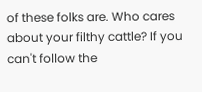of these folks are. Who cares about your filthy cattle? If you can't follow the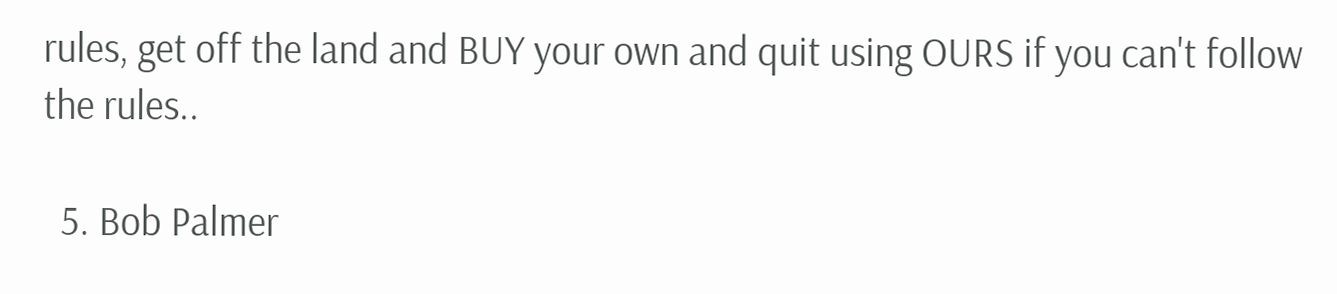rules, get off the land and BUY your own and quit using OURS if you can't follow the rules..

  5. Bob Palmer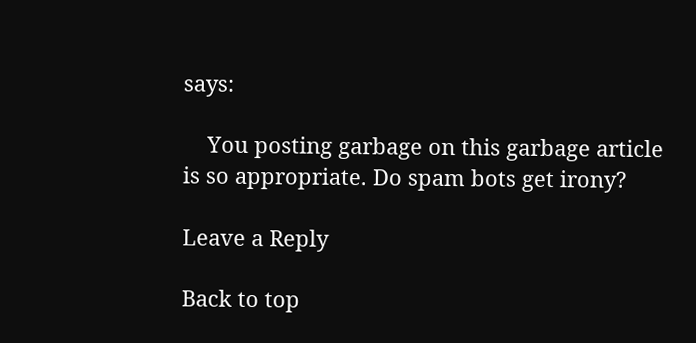says:

    You posting garbage on this garbage article is so appropriate. Do spam bots get irony?

Leave a Reply

Back to top